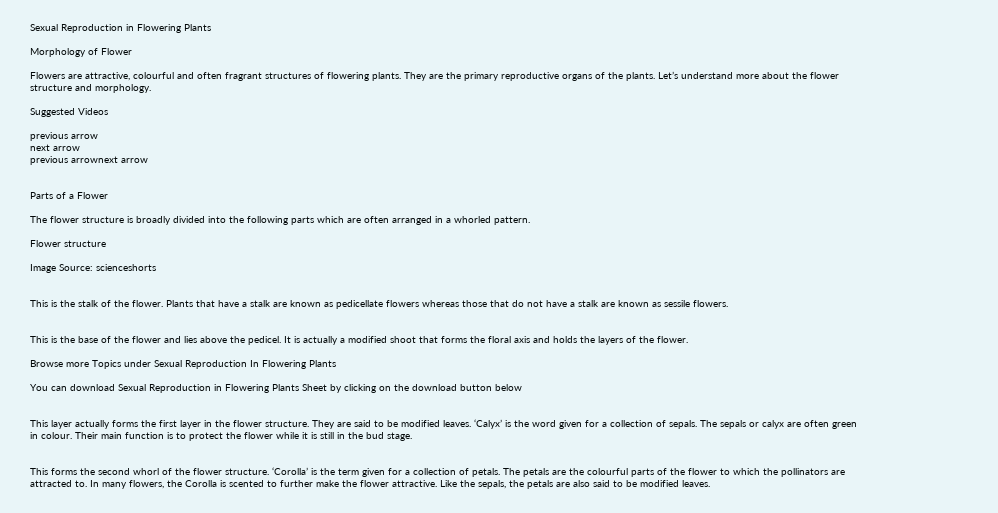Sexual Reproduction in Flowering Plants

Morphology of Flower

Flowers are attractive, colourful and often fragrant structures of flowering plants. They are the primary reproductive organs of the plants. Let’s understand more about the flower structure and morphology.

Suggested Videos

previous arrow
next arrow
previous arrownext arrow


Parts of a Flower

The flower structure is broadly divided into the following parts which are often arranged in a whorled pattern.

Flower structure

Image Source: scienceshorts


This is the stalk of the flower. Plants that have a stalk are known as pedicellate flowers whereas those that do not have a stalk are known as sessile flowers.


This is the base of the flower and lies above the pedicel. It is actually a modified shoot that forms the floral axis and holds the layers of the flower.

Browse more Topics under Sexual Reproduction In Flowering Plants

You can download Sexual Reproduction in Flowering Plants Sheet by clicking on the download button below


This layer actually forms the first layer in the flower structure. They are said to be modified leaves. ‘Calyx’ is the word given for a collection of sepals. The sepals or calyx are often green in colour. Their main function is to protect the flower while it is still in the bud stage.


This forms the second whorl of the flower structure. ‘Corolla’ is the term given for a collection of petals. The petals are the colourful parts of the flower to which the pollinators are attracted to. In many flowers, the Corolla is scented to further make the flower attractive. Like the sepals, the petals are also said to be modified leaves.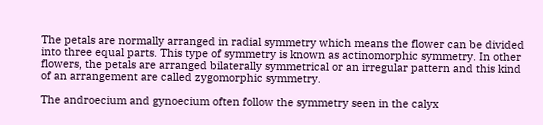The petals are normally arranged in radial symmetry which means the flower can be divided into three equal parts. This type of symmetry is known as actinomorphic symmetry. In other flowers, the petals are arranged bilaterally symmetrical or an irregular pattern and this kind of an arrangement are called zygomorphic symmetry.

The androecium and gynoecium often follow the symmetry seen in the calyx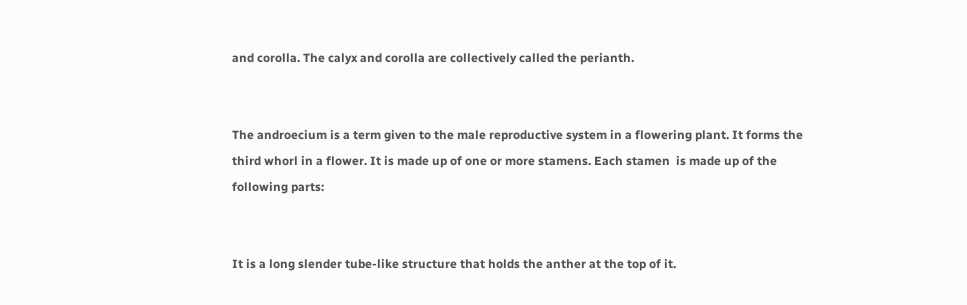and corolla. The calyx and corolla are collectively called the perianth.


The androecium is a term given to the male reproductive system in a flowering plant. It forms the third whorl in a flower. It is made up of one or more stamens. Each stamen  is made up of the following parts:


It is a long slender tube-like structure that holds the anther at the top of it.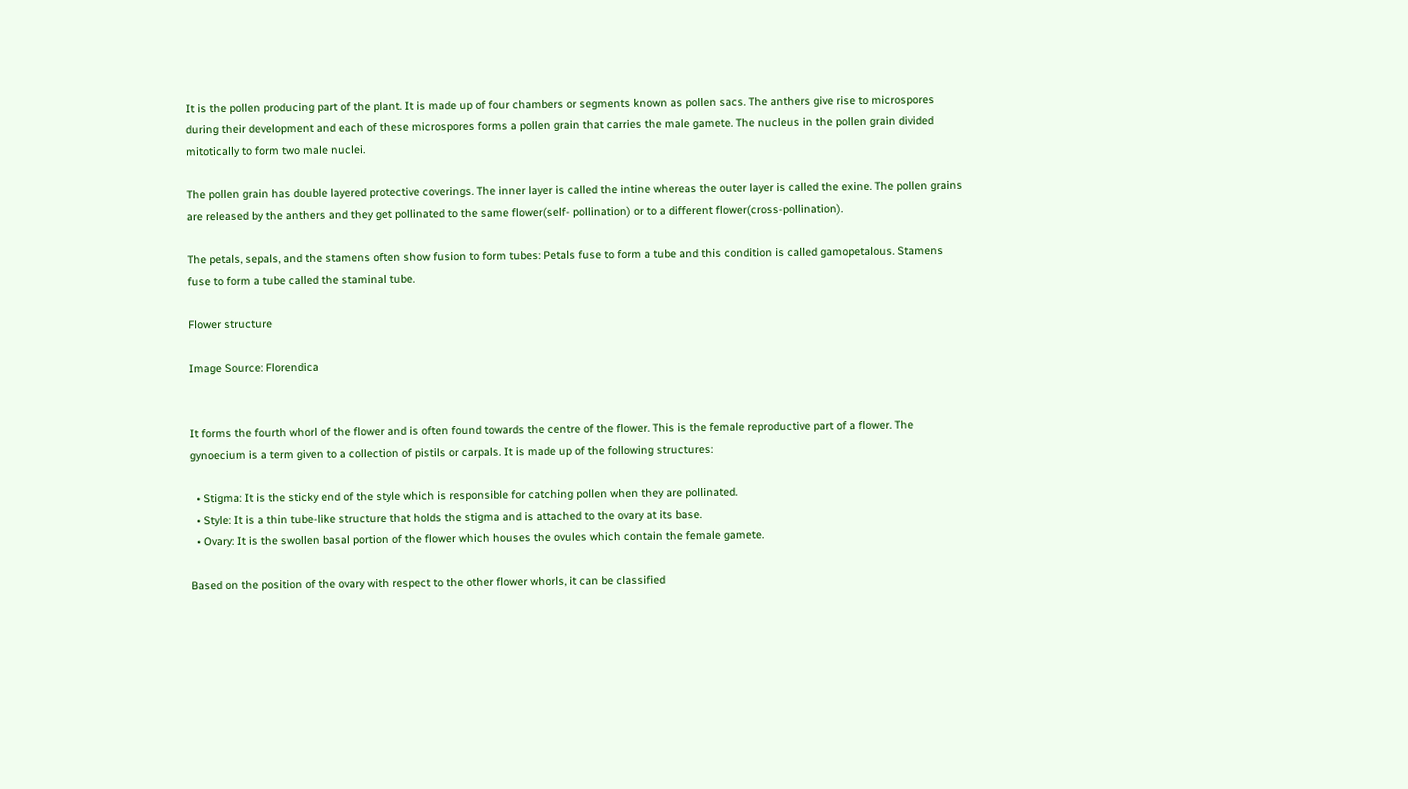It is the pollen producing part of the plant. It is made up of four chambers or segments known as pollen sacs. The anthers give rise to microspores during their development and each of these microspores forms a pollen grain that carries the male gamete. The nucleus in the pollen grain divided mitotically to form two male nuclei.

The pollen grain has double layered protective coverings. The inner layer is called the intine whereas the outer layer is called the exine. The pollen grains are released by the anthers and they get pollinated to the same flower(self- pollination) or to a different flower(cross-pollination).

The petals, sepals, and the stamens often show fusion to form tubes: Petals fuse to form a tube and this condition is called gamopetalous. Stamens fuse to form a tube called the staminal tube.

Flower structure

Image Source: Florendica


It forms the fourth whorl of the flower and is often found towards the centre of the flower. This is the female reproductive part of a flower. The gynoecium is a term given to a collection of pistils or carpals. It is made up of the following structures:

  • Stigma: It is the sticky end of the style which is responsible for catching pollen when they are pollinated.
  • Style: It is a thin tube-like structure that holds the stigma and is attached to the ovary at its base.
  • Ovary: It is the swollen basal portion of the flower which houses the ovules which contain the female gamete.

Based on the position of the ovary with respect to the other flower whorls, it can be classified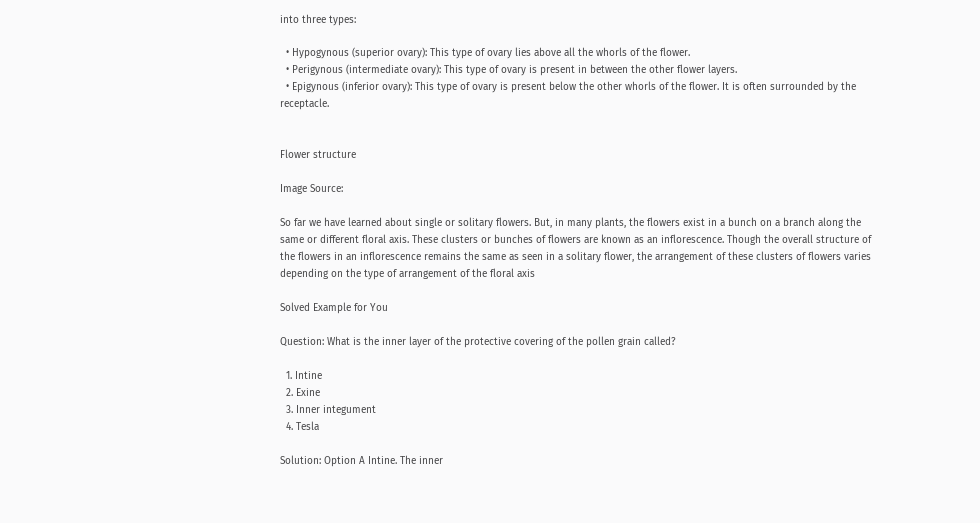into three types:

  • Hypogynous (superior ovary): This type of ovary lies above all the whorls of the flower.
  • Perigynous (intermediate ovary): This type of ovary is present in between the other flower layers.
  • Epigynous (inferior ovary): This type of ovary is present below the other whorls of the flower. It is often surrounded by the receptacle.


Flower structure

Image Source:

So far we have learned about single or solitary flowers. But, in many plants, the flowers exist in a bunch on a branch along the same or different floral axis. These clusters or bunches of flowers are known as an inflorescence. Though the overall structure of the flowers in an inflorescence remains the same as seen in a solitary flower, the arrangement of these clusters of flowers varies depending on the type of arrangement of the floral axis

Solved Example for You

Question: What is the inner layer of the protective covering of the pollen grain called?

  1. Intine
  2. Exine
  3. Inner integument
  4. Tesla

Solution: Option A Intine. The inner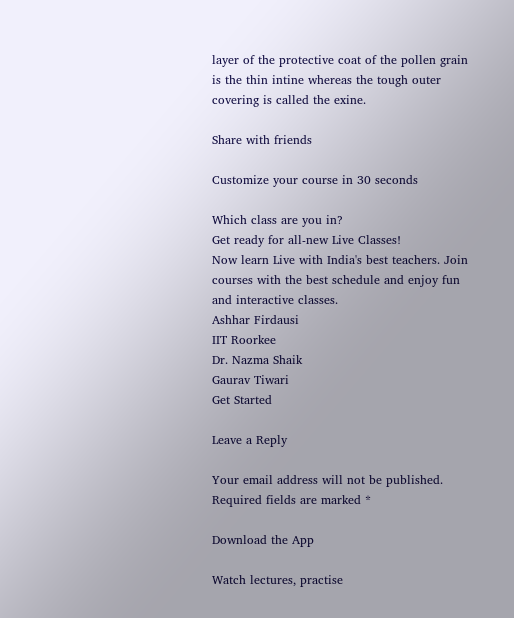layer of the protective coat of the pollen grain is the thin intine whereas the tough outer covering is called the exine.

Share with friends

Customize your course in 30 seconds

Which class are you in?
Get ready for all-new Live Classes!
Now learn Live with India's best teachers. Join courses with the best schedule and enjoy fun and interactive classes.
Ashhar Firdausi
IIT Roorkee
Dr. Nazma Shaik
Gaurav Tiwari
Get Started

Leave a Reply

Your email address will not be published. Required fields are marked *

Download the App

Watch lectures, practise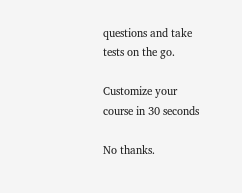questions and take tests on the go.

Customize your course in 30 seconds

No thanks.